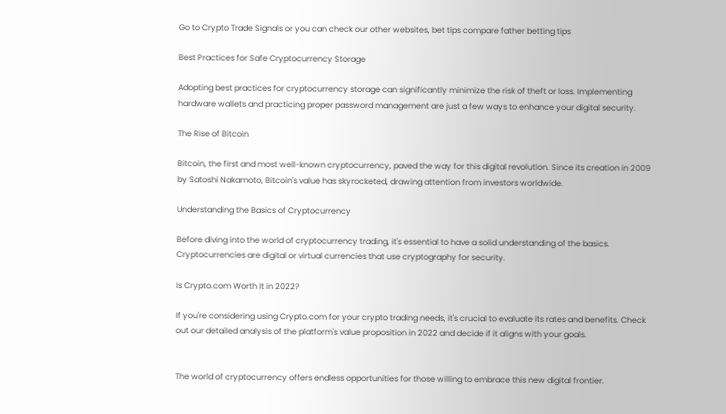Go to Crypto Trade Signals or you can check our other websites, bet tips compare father betting tips

Best Practices for Safe Cryptocurrency Storage

Adopting best practices for cryptocurrency storage can significantly minimize the risk of theft or loss. Implementing hardware wallets and practicing proper password management are just a few ways to enhance your digital security.

The Rise of Bitcoin

Bitcoin, the first and most well-known cryptocurrency, paved the way for this digital revolution. Since its creation in 2009 by Satoshi Nakamoto, Bitcoin's value has skyrocketed, drawing attention from investors worldwide.

Understanding the Basics of Cryptocurrency

Before diving into the world of cryptocurrency trading, it's essential to have a solid understanding of the basics. Cryptocurrencies are digital or virtual currencies that use cryptography for security.

Is Crypto.com Worth It in 2022?

If you're considering using Crypto.com for your crypto trading needs, it's crucial to evaluate its rates and benefits. Check out our detailed analysis of the platform's value proposition in 2022 and decide if it aligns with your goals.


The world of cryptocurrency offers endless opportunities for those willing to embrace this new digital frontier.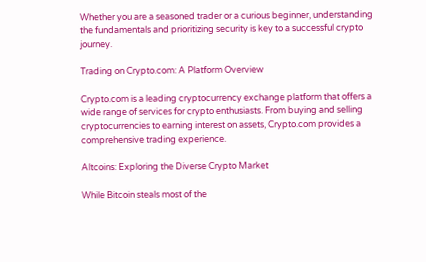Whether you are a seasoned trader or a curious beginner, understanding the fundamentals and prioritizing security is key to a successful crypto journey.

Trading on Crypto.com: A Platform Overview

Crypto.com is a leading cryptocurrency exchange platform that offers a wide range of services for crypto enthusiasts. From buying and selling cryptocurrencies to earning interest on assets, Crypto.com provides a comprehensive trading experience.

Altcoins: Exploring the Diverse Crypto Market

While Bitcoin steals most of the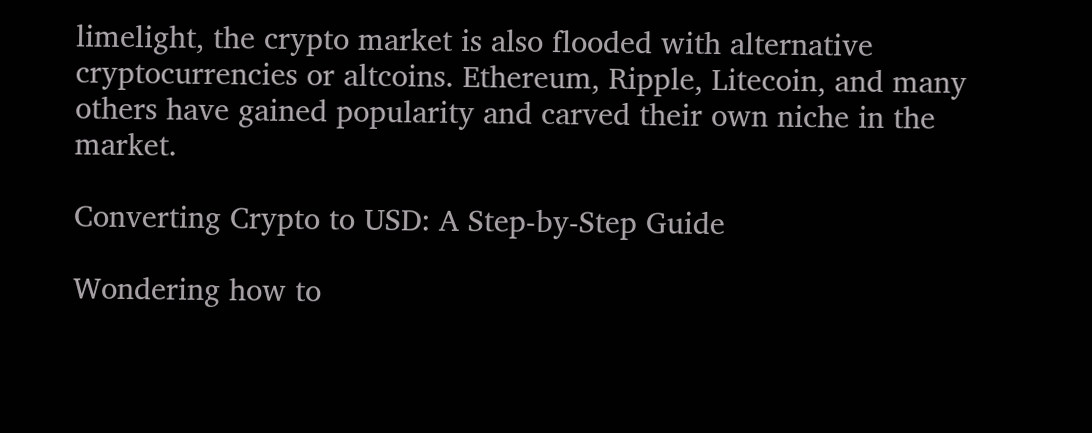limelight, the crypto market is also flooded with alternative cryptocurrencies or altcoins. Ethereum, Ripple, Litecoin, and many others have gained popularity and carved their own niche in the market.

Converting Crypto to USD: A Step-by-Step Guide

Wondering how to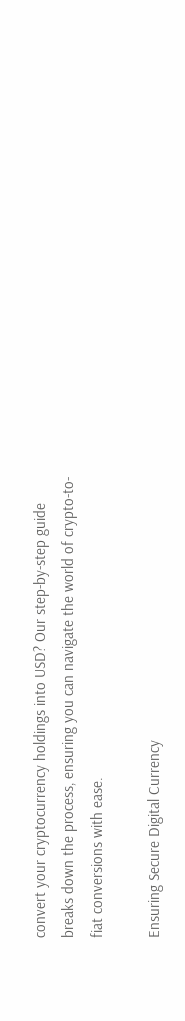convert your cryptocurrency holdings into USD? Our step-by-step guide breaks down the process, ensuring you can navigate the world of crypto-to-fiat conversions with ease.

Ensuring Secure Digital Currency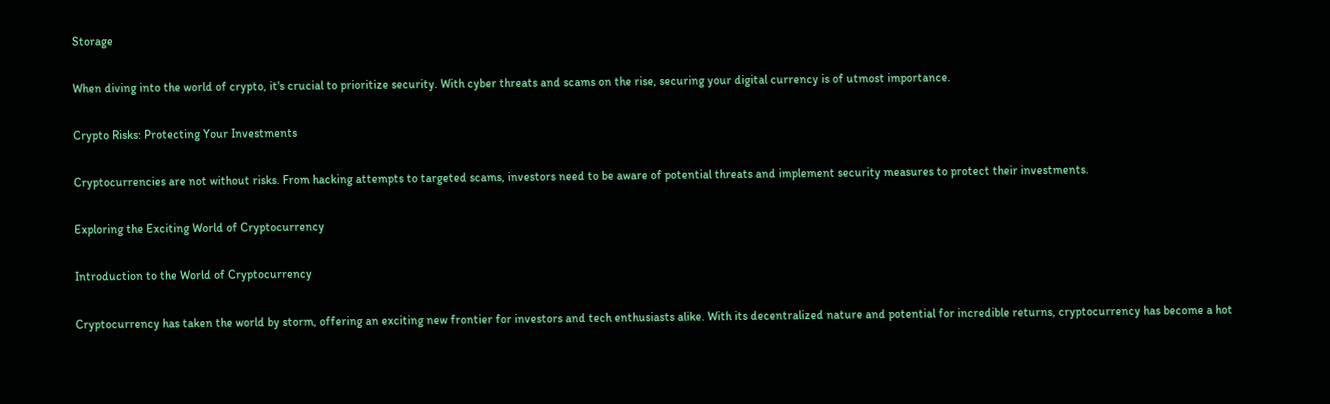Storage

When diving into the world of crypto, it's crucial to prioritize security. With cyber threats and scams on the rise, securing your digital currency is of utmost importance.

Crypto Risks: Protecting Your Investments

Cryptocurrencies are not without risks. From hacking attempts to targeted scams, investors need to be aware of potential threats and implement security measures to protect their investments.

Exploring the Exciting World of Cryptocurrency

Introduction to the World of Cryptocurrency

Cryptocurrency has taken the world by storm, offering an exciting new frontier for investors and tech enthusiasts alike. With its decentralized nature and potential for incredible returns, cryptocurrency has become a hot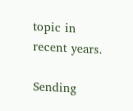topic in recent years.

Sending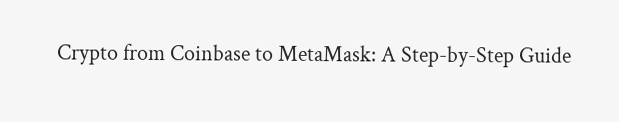Crypto from Coinbase to MetaMask: A Step-by-Step Guide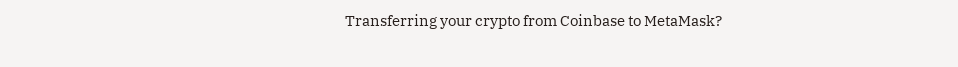Transferring your crypto from Coinbase to MetaMask?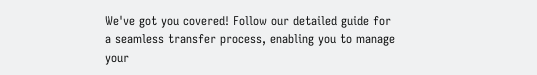We've got you covered! Follow our detailed guide for a seamless transfer process, enabling you to manage your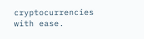cryptocurrencies with ease.